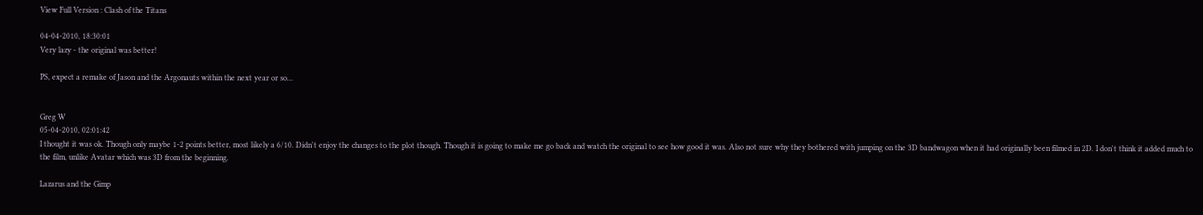View Full Version : Clash of the Titans

04-04-2010, 18:30:01
Very lazy - the original was better!

PS, expect a remake of Jason and the Argonauts within the next year or so...


Greg W
05-04-2010, 02:01:42
I thought it was ok. Though only maybe 1-2 points better, most likely a 6/10. Didn't enjoy the changes to the plot though. Though it is going to make me go back and watch the original to see how good it was. Also not sure why they bothered with jumping on the 3D bandwagon when it had originally been filmed in 2D. I don't think it added much to the film, unlike Avatar which was 3D from the beginning.

Lazarus and the Gimp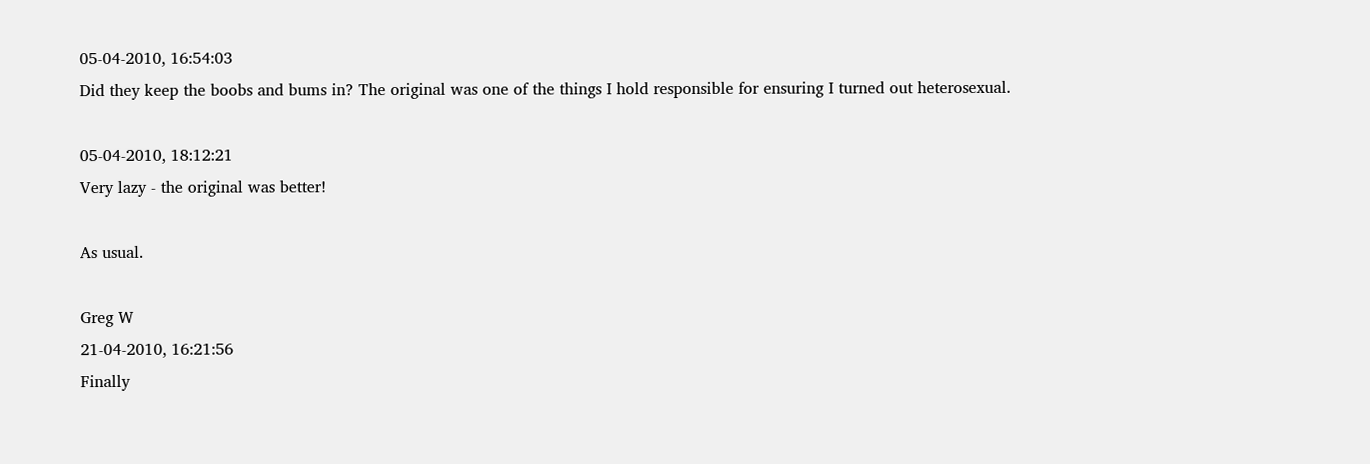05-04-2010, 16:54:03
Did they keep the boobs and bums in? The original was one of the things I hold responsible for ensuring I turned out heterosexual.

05-04-2010, 18:12:21
Very lazy - the original was better!

As usual.

Greg W
21-04-2010, 16:21:56
Finally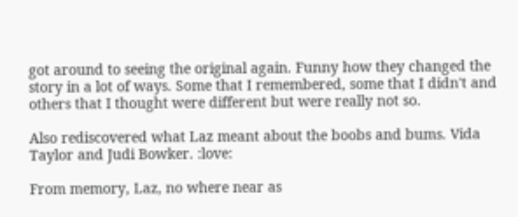got around to seeing the original again. Funny how they changed the story in a lot of ways. Some that I remembered, some that I didn't and others that I thought were different but were really not so.

Also rediscovered what Laz meant about the boobs and bums. Vida Taylor and Judi Bowker. :love:

From memory, Laz, no where near as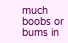much boobs or bums in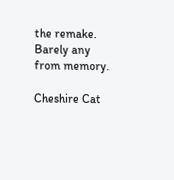the remake. Barely any from memory.

Cheshire Cat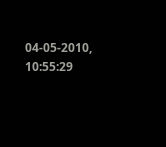04-05-2010, 10:55:29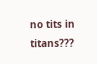no tits in titans???